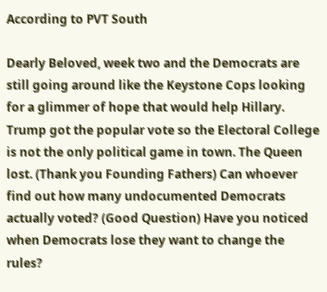According to PVT South

Dearly Beloved, week two and the Democrats are still going around like the Keystone Cops looking for a glimmer of hope that would help Hillary. Trump got the popular vote so the Electoral College is not the only political game in town. The Queen lost. (Thank you Founding Fathers) Can whoever find out how many undocumented Democrats actually voted? (Good Question) Have you noticed when Democrats lose they want to change the rules?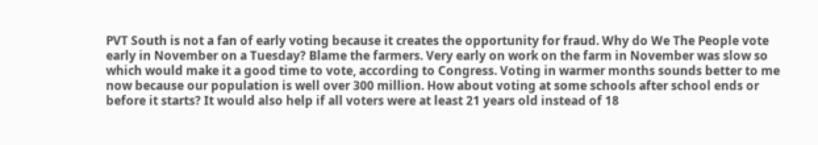PVT South is not a fan of early voting because it creates the opportunity for fraud. Why do We The People vote early in November on a Tuesday? Blame the farmers. Very early on work on the farm in November was slow so which would make it a good time to vote, according to Congress. Voting in warmer months sounds better to me now because our population is well over 300 million. How about voting at some schools after school ends or before it starts? It would also help if all voters were at least 21 years old instead of 18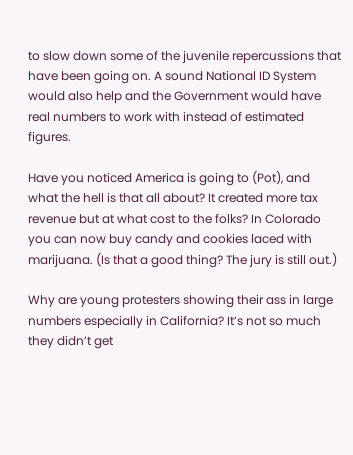to slow down some of the juvenile repercussions that have been going on. A sound National ID System would also help and the Government would have real numbers to work with instead of estimated figures.

Have you noticed America is going to (Pot), and what the hell is that all about? It created more tax revenue but at what cost to the folks? In Colorado you can now buy candy and cookies laced with marijuana. (Is that a good thing? The jury is still out.)

Why are young protesters showing their ass in large numbers especially in California? It’s not so much they didn’t get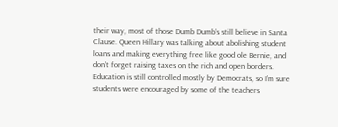their way, most of those Dumb Dumb’s still believe in Santa Clause. Queen Hillary was talking about abolishing student loans and making everything free like good ole Bernie, and don’t forget raising taxes on the rich and open borders. Education is still controlled mostly by Democrats, so I’m sure students were encouraged by some of the teachers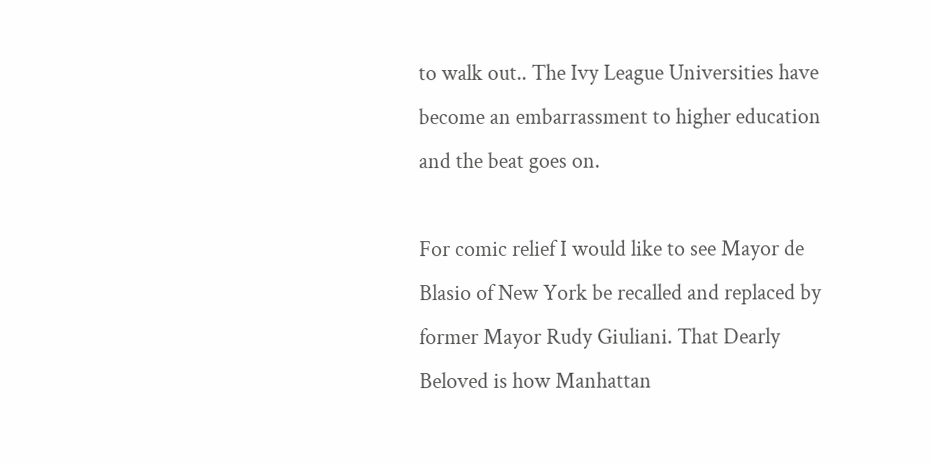to walk out.. The Ivy League Universities have become an embarrassment to higher education and the beat goes on.

For comic relief I would like to see Mayor de Blasio of New York be recalled and replaced by former Mayor Rudy Giuliani. That Dearly Beloved is how Manhattan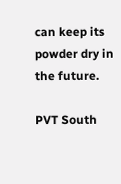can keep its powder dry in the future.

PVT South